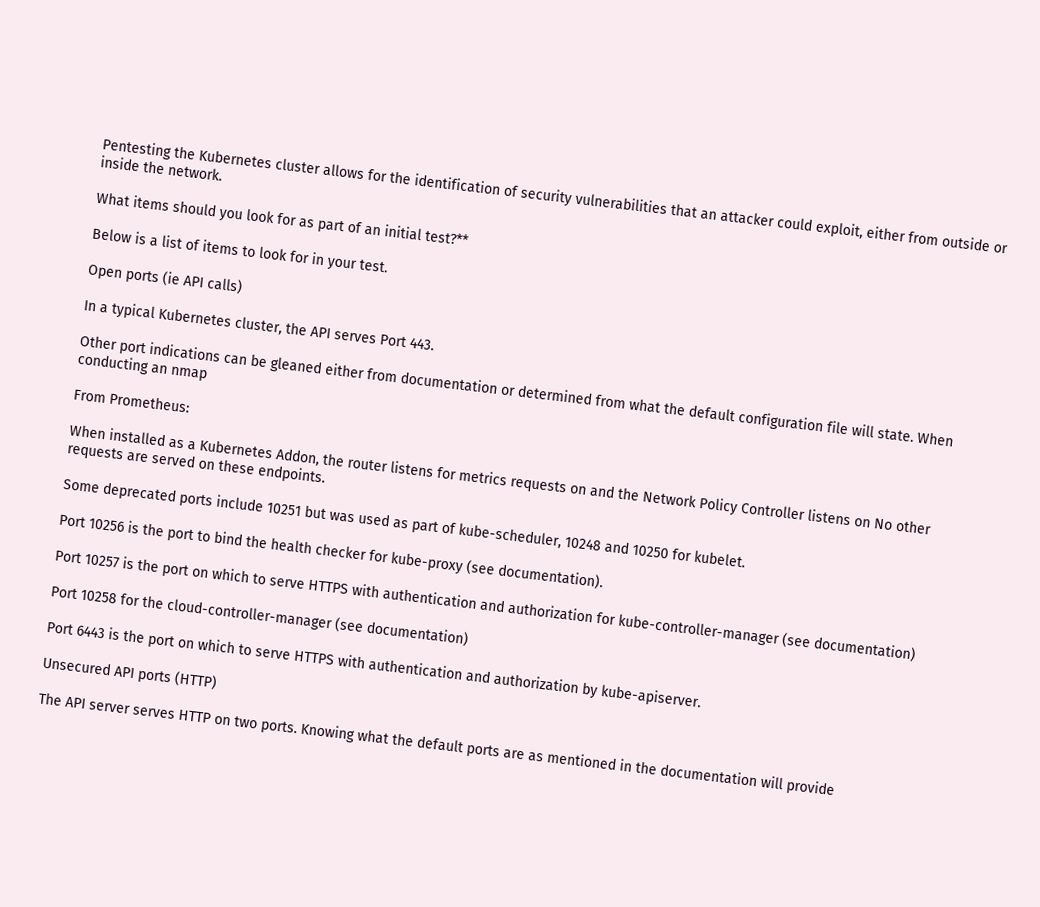Pentesting the Kubernetes cluster allows for the identification of security vulnerabilities that an attacker could exploit, either from outside or inside the network.

What items should you look for as part of an initial test?**

Below is a list of items to look for in your test.

Open ports (ie API calls)

In a typical Kubernetes cluster, the API serves Port 443.

Other port indications can be gleaned either from documentation or determined from what the default configuration file will state. When conducting an nmap

From Prometheus:

When installed as a Kubernetes Addon, the router listens for metrics requests on and the Network Policy Controller listens on No other requests are served on these endpoints.

Some deprecated ports include 10251 but was used as part of kube-scheduler, 10248 and 10250 for kubelet.

Port 10256 is the port to bind the health checker for kube-proxy (see documentation).

Port 10257 is the port on which to serve HTTPS with authentication and authorization for kube-controller-manager (see documentation)

Port 10258 for the cloud-controller-manager (see documentation)

Port 6443 is the port on which to serve HTTPS with authentication and authorization by kube-apiserver.

Unsecured API ports (HTTP)

The API server serves HTTP on two ports. Knowing what the default ports are as mentioned in the documentation will provide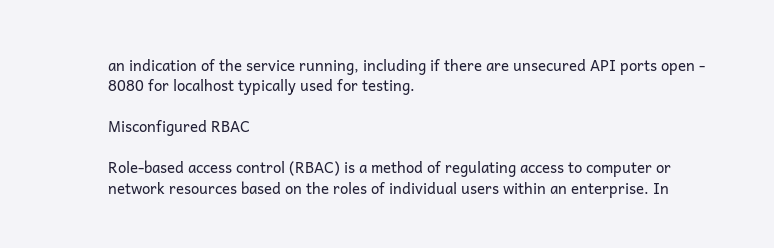an indication of the service running, including if there are unsecured API ports open - 8080 for localhost typically used for testing.

Misconfigured RBAC

Role-based access control (RBAC) is a method of regulating access to computer or network resources based on the roles of individual users within an enterprise. In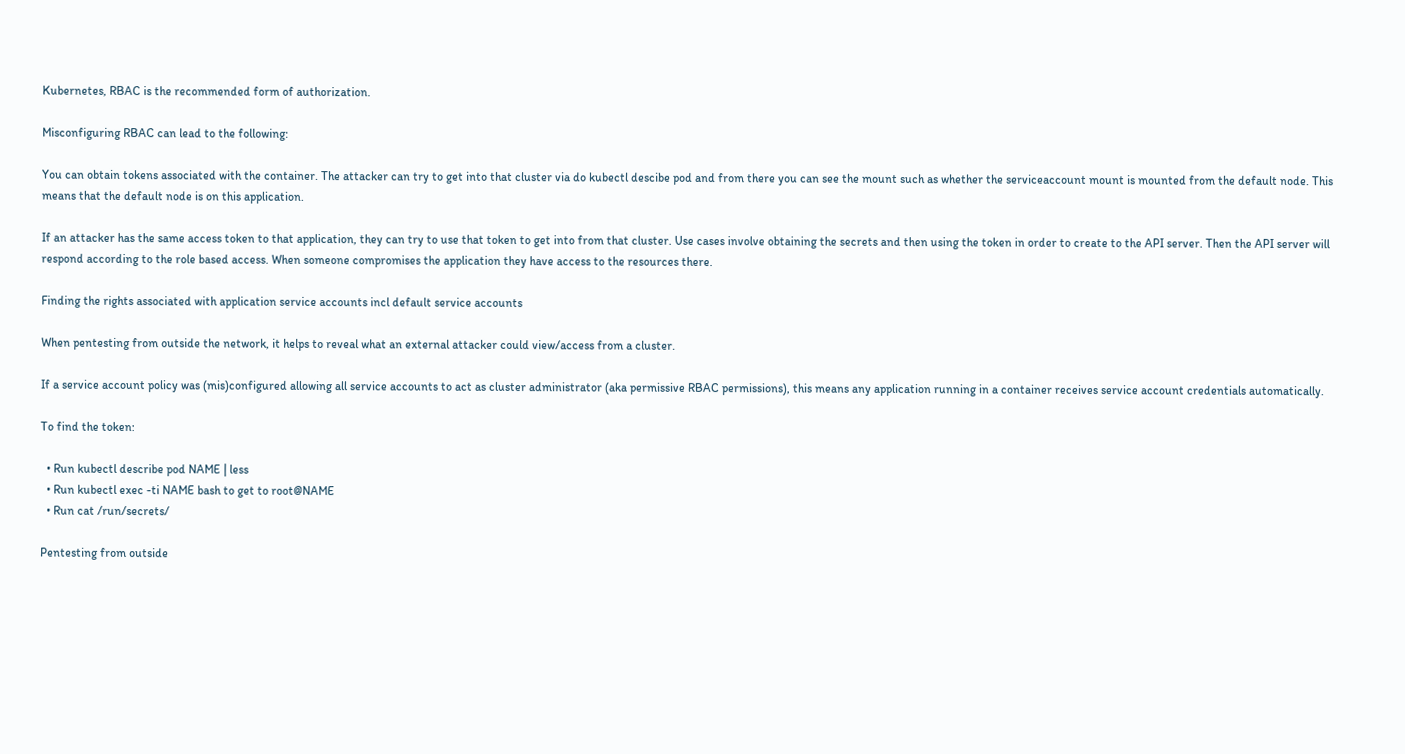Kubernetes, RBAC is the recommended form of authorization.

Misconfiguring RBAC can lead to the following:

You can obtain tokens associated with the container. The attacker can try to get into that cluster via do kubectl descibe pod and from there you can see the mount such as whether the serviceaccount mount is mounted from the default node. This means that the default node is on this application.

If an attacker has the same access token to that application, they can try to use that token to get into from that cluster. Use cases involve obtaining the secrets and then using the token in order to create to the API server. Then the API server will respond according to the role based access. When someone compromises the application they have access to the resources there.

Finding the rights associated with application service accounts incl default service accounts

When pentesting from outside the network, it helps to reveal what an external attacker could view/access from a cluster.

If a service account policy was (mis)configured allowing all service accounts to act as cluster administrator (aka permissive RBAC permissions), this means any application running in a container receives service account credentials automatically.

To find the token:

  • Run kubectl describe pod NAME | less
  • Run kubectl exec -ti NAME bash to get to root@NAME
  • Run cat /run/secrets/

Pentesting from outside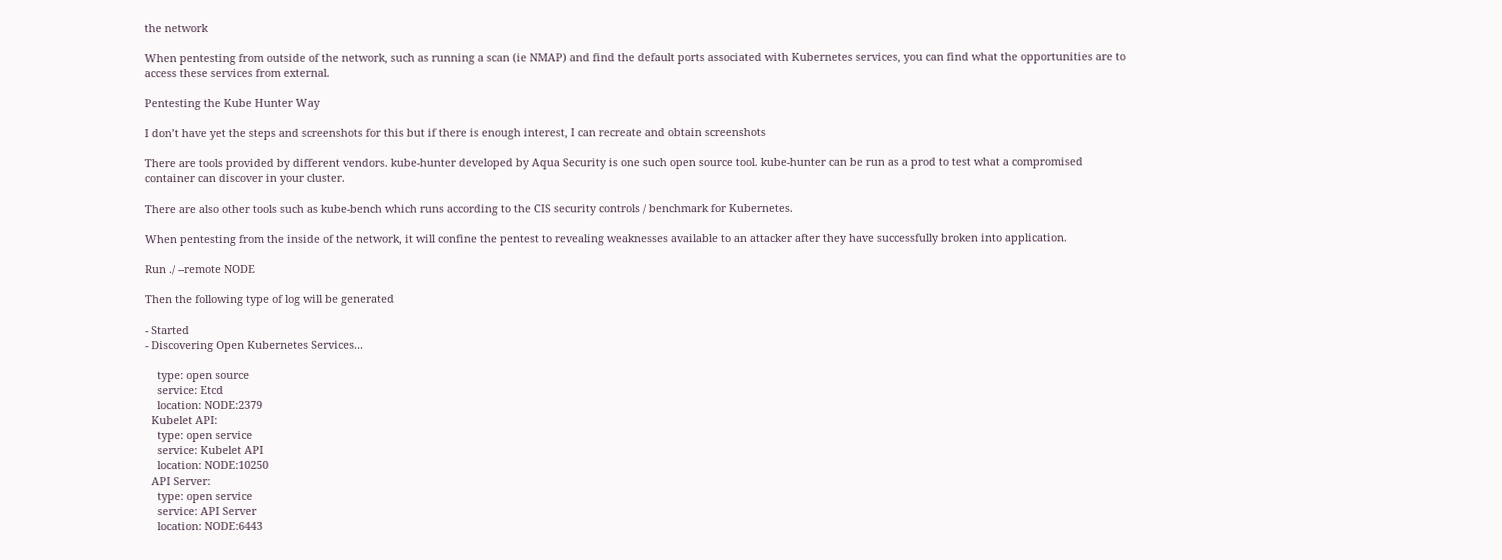the network

When pentesting from outside of the network, such as running a scan (ie NMAP) and find the default ports associated with Kubernetes services, you can find what the opportunities are to access these services from external.

Pentesting the Kube Hunter Way

I don’t have yet the steps and screenshots for this but if there is enough interest, I can recreate and obtain screenshots

There are tools provided by different vendors. kube-hunter developed by Aqua Security is one such open source tool. kube-hunter can be run as a prod to test what a compromised container can discover in your cluster.

There are also other tools such as kube-bench which runs according to the CIS security controls / benchmark for Kubernetes.

When pentesting from the inside of the network, it will confine the pentest to revealing weaknesses available to an attacker after they have successfully broken into application.

Run ./ --remote NODE

Then the following type of log will be generated

- Started
- Discovering Open Kubernetes Services...

    type: open source
    service: Etcd
    location: NODE:2379
  Kubelet API:
    type: open service
    service: Kubelet API
    location: NODE:10250
  API Server:
    type: open service
    service: API Server
    location: NODE:6443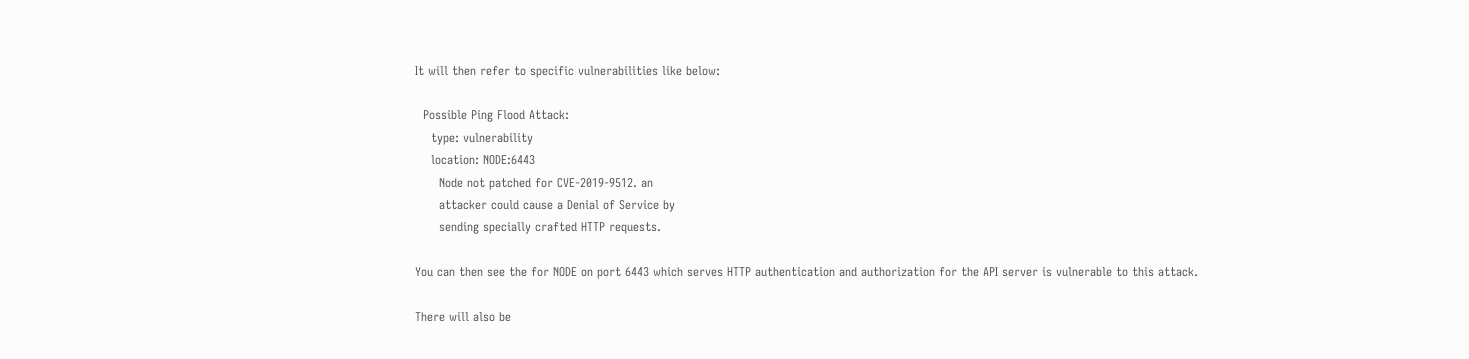It will then refer to specific vulnerabilities like below:

  Possible Ping Flood Attack:
    type: vulnerability
    location: NODE:6443
      Node not patched for CVE-2019-9512. an
      attacker could cause a Denial of Service by
      sending specially crafted HTTP requests.

You can then see the for NODE on port 6443 which serves HTTP authentication and authorization for the API server is vulnerable to this attack.

There will also be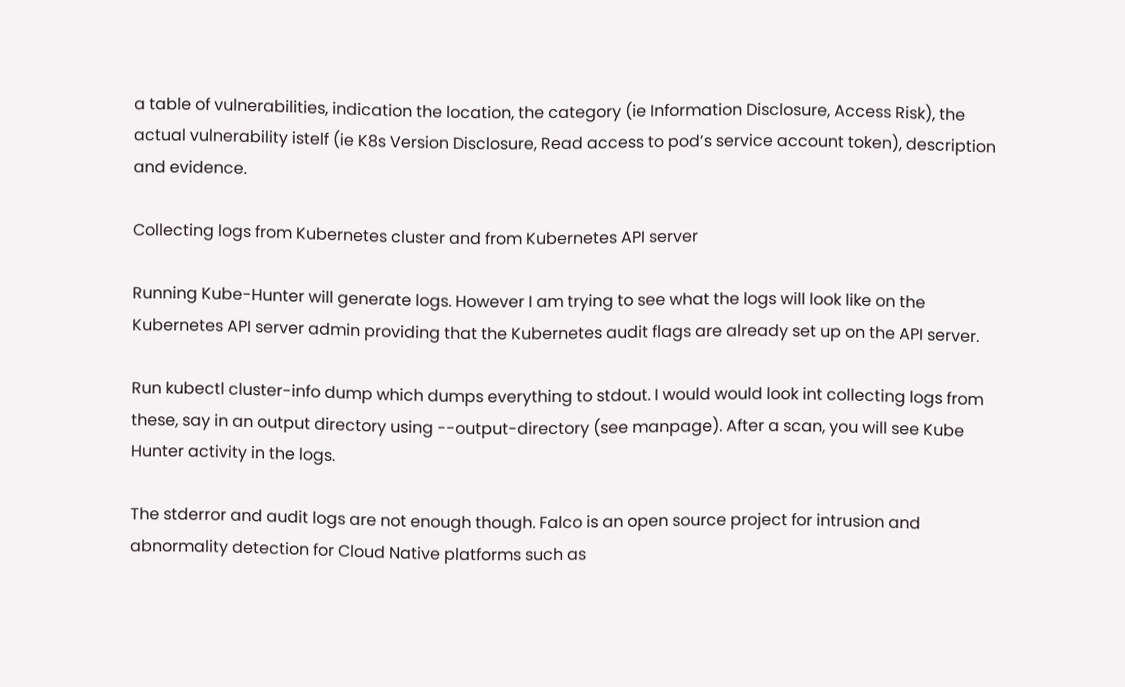a table of vulnerabilities, indication the location, the category (ie Information Disclosure, Access Risk), the actual vulnerability istelf (ie K8s Version Disclosure, Read access to pod’s service account token), description and evidence.

Collecting logs from Kubernetes cluster and from Kubernetes API server

Running Kube-Hunter will generate logs. However I am trying to see what the logs will look like on the Kubernetes API server admin providing that the Kubernetes audit flags are already set up on the API server.

Run kubectl cluster-info dump which dumps everything to stdout. I would would look int collecting logs from these, say in an output directory using --output-directory (see manpage). After a scan, you will see Kube Hunter activity in the logs.

The stderror and audit logs are not enough though. Falco is an open source project for intrusion and abnormality detection for Cloud Native platforms such as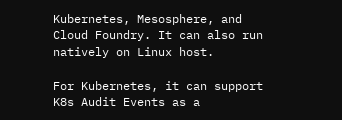Kubernetes, Mesosphere, and Cloud Foundry. It can also run natively on Linux host.

For Kubernetes, it can support K8s Audit Events as a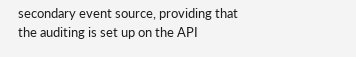secondary event source, providing that the auditing is set up on the API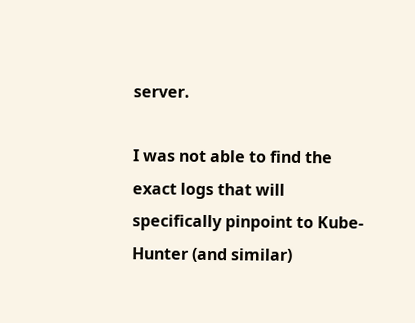server.

I was not able to find the exact logs that will specifically pinpoint to Kube-Hunter (and similar)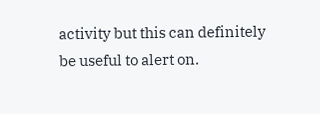activity but this can definitely be useful to alert on.